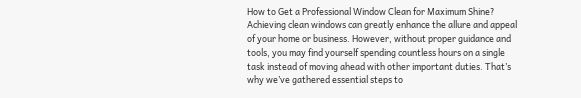How to Get a Professional Window Clean for Maximum Shine? Achieving clean windows can greatly enhance the allure and appeal of your home or business. However, without proper guidance and tools, you may find yourself spending countless hours on a single task instead of moving ahead with other important duties. That’s why we’ve gathered essential steps to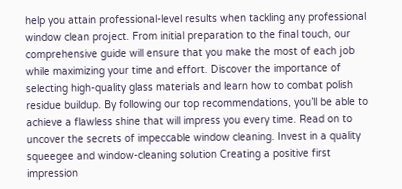help you attain professional-level results when tackling any professional window clean project. From initial preparation to the final touch, our comprehensive guide will ensure that you make the most of each job while maximizing your time and effort. Discover the importance of selecting high-quality glass materials and learn how to combat polish residue buildup. By following our top recommendations, you’ll be able to achieve a flawless shine that will impress you every time. Read on to uncover the secrets of impeccable window cleaning. Invest in a quality squeegee and window-cleaning solution Creating a positive first impression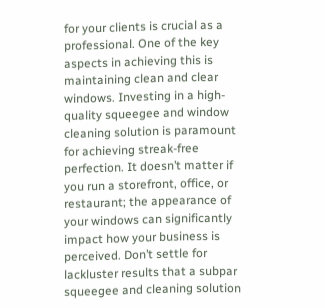for your clients is crucial as a professional. One of the key aspects in achieving this is maintaining clean and clear windows. Investing in a high-quality squeegee and window cleaning solution is paramount for achieving streak-free perfection. It doesn’t matter if you run a storefront, office, or restaurant; the appearance of your windows can significantly impact how your business is perceived. Don’t settle for lackluster results that a subpar squeegee and cleaning solution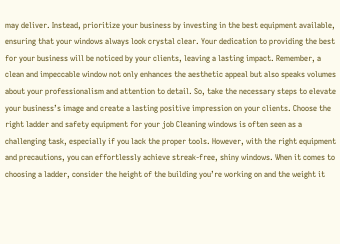may deliver. Instead, prioritize your business by investing in the best equipment available, ensuring that your windows always look crystal clear. Your dedication to providing the best for your business will be noticed by your clients, leaving a lasting impact. Remember, a clean and impeccable window not only enhances the aesthetic appeal but also speaks volumes about your professionalism and attention to detail. So, take the necessary steps to elevate your business’s image and create a lasting positive impression on your clients. Choose the right ladder and safety equipment for your job Cleaning windows is often seen as a challenging task, especially if you lack the proper tools. However, with the right equipment and precautions, you can effortlessly achieve streak-free, shiny windows. When it comes to choosing a ladder, consider the height of the building you’re working on and the weight it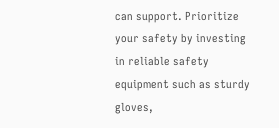can support. Prioritize your safety by investing in reliable safety equipment such as sturdy gloves,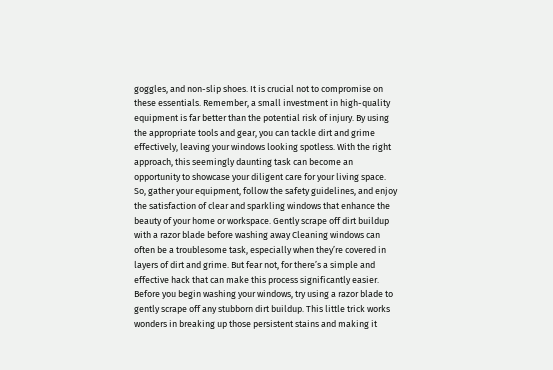goggles, and non-slip shoes. It is crucial not to compromise on these essentials. Remember, a small investment in high-quality equipment is far better than the potential risk of injury. By using the appropriate tools and gear, you can tackle dirt and grime effectively, leaving your windows looking spotless. With the right approach, this seemingly daunting task can become an opportunity to showcase your diligent care for your living space. So, gather your equipment, follow the safety guidelines, and enjoy the satisfaction of clear and sparkling windows that enhance the beauty of your home or workspace. Gently scrape off dirt buildup with a razor blade before washing away Cleaning windows can often be a troublesome task, especially when they’re covered in layers of dirt and grime. But fear not, for there’s a simple and effective hack that can make this process significantly easier. Before you begin washing your windows, try using a razor blade to gently scrape off any stubborn dirt buildup. This little trick works wonders in breaking up those persistent stains and making it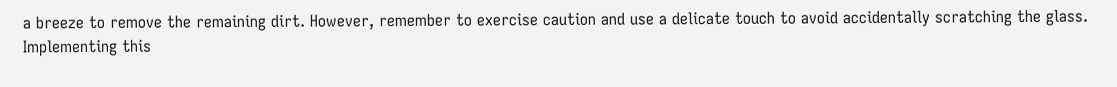a breeze to remove the remaining dirt. However, remember to exercise caution and use a delicate touch to avoid accidentally scratching the glass. Implementing this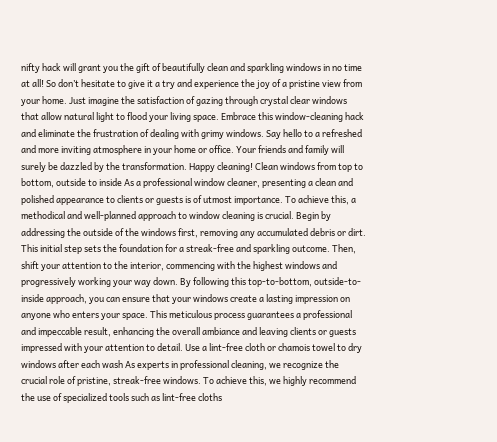nifty hack will grant you the gift of beautifully clean and sparkling windows in no time at all! So don’t hesitate to give it a try and experience the joy of a pristine view from your home. Just imagine the satisfaction of gazing through crystal clear windows that allow natural light to flood your living space. Embrace this window-cleaning hack and eliminate the frustration of dealing with grimy windows. Say hello to a refreshed and more inviting atmosphere in your home or office. Your friends and family will surely be dazzled by the transformation. Happy cleaning! Clean windows from top to bottom, outside to inside As a professional window cleaner, presenting a clean and polished appearance to clients or guests is of utmost importance. To achieve this, a methodical and well-planned approach to window cleaning is crucial. Begin by addressing the outside of the windows first, removing any accumulated debris or dirt. This initial step sets the foundation for a streak-free and sparkling outcome. Then, shift your attention to the interior, commencing with the highest windows and progressively working your way down. By following this top-to-bottom, outside-to-inside approach, you can ensure that your windows create a lasting impression on anyone who enters your space. This meticulous process guarantees a professional and impeccable result, enhancing the overall ambiance and leaving clients or guests impressed with your attention to detail. Use a lint-free cloth or chamois towel to dry windows after each wash As experts in professional cleaning, we recognize the crucial role of pristine, streak-free windows. To achieve this, we highly recommend the use of specialized tools such as lint-free cloths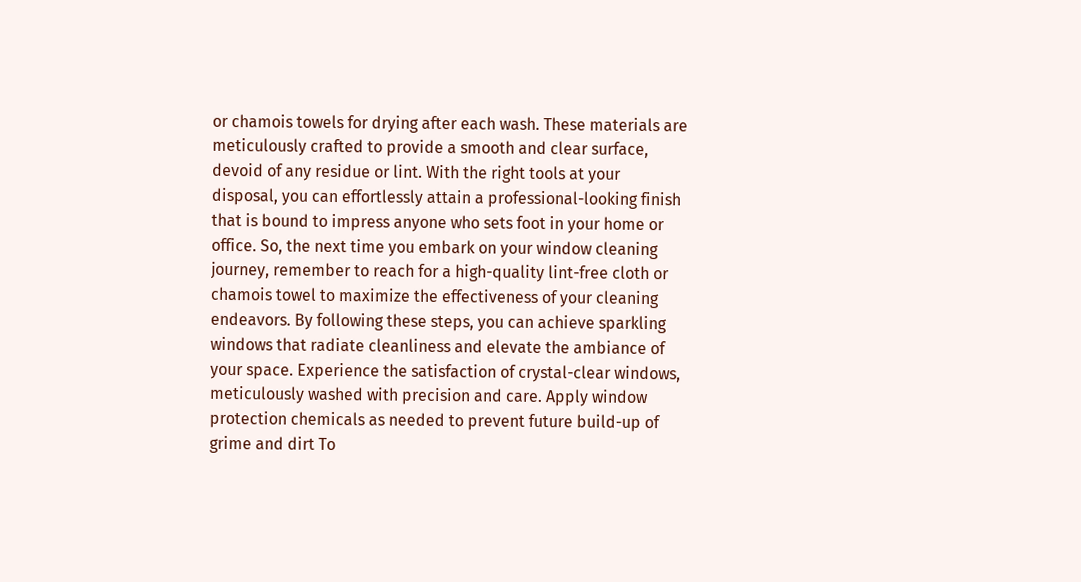or chamois towels for drying after each wash. These materials are meticulously crafted to provide a smooth and clear surface, devoid of any residue or lint. With the right tools at your disposal, you can effortlessly attain a professional-looking finish that is bound to impress anyone who sets foot in your home or office. So, the next time you embark on your window cleaning journey, remember to reach for a high-quality lint-free cloth or chamois towel to maximize the effectiveness of your cleaning endeavors. By following these steps, you can achieve sparkling windows that radiate cleanliness and elevate the ambiance of your space. Experience the satisfaction of crystal-clear windows, meticulously washed with precision and care. Apply window protection chemicals as needed to prevent future build-up of grime and dirt To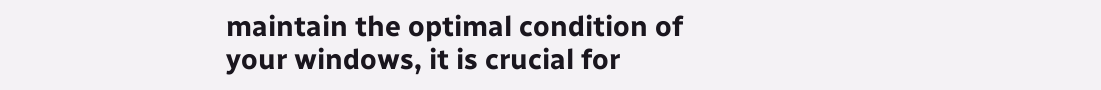maintain the optimal condition of your windows, it is crucial for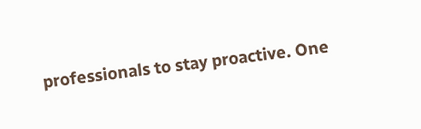professionals to stay proactive. One